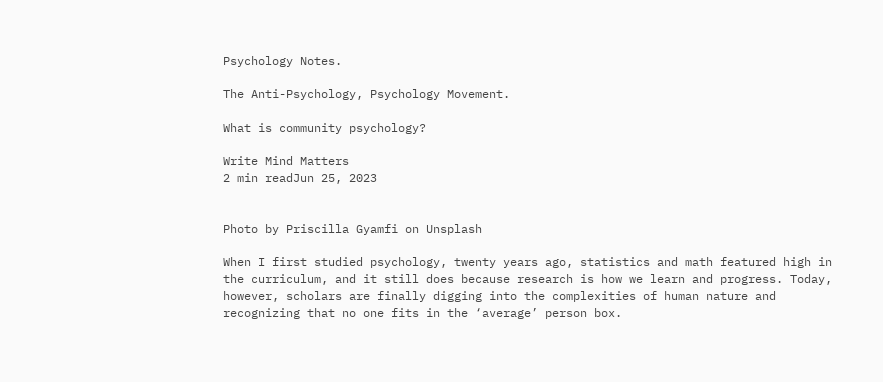Psychology Notes.

The Anti-Psychology, Psychology Movement.

What is community psychology?

Write Mind Matters
2 min readJun 25, 2023


Photo by Priscilla Gyamfi on Unsplash

When I first studied psychology, twenty years ago, statistics and math featured high in the curriculum, and it still does because research is how we learn and progress. Today, however, scholars are finally digging into the complexities of human nature and recognizing that no one fits in the ‘average’ person box.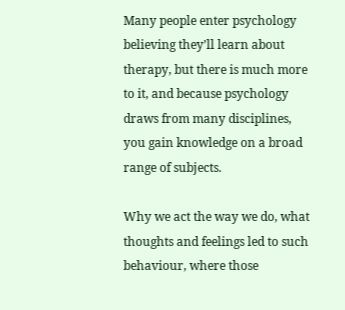Many people enter psychology believing they’ll learn about therapy, but there is much more to it, and because psychology draws from many disciplines, you gain knowledge on a broad range of subjects.

Why we act the way we do, what thoughts and feelings led to such behaviour, where those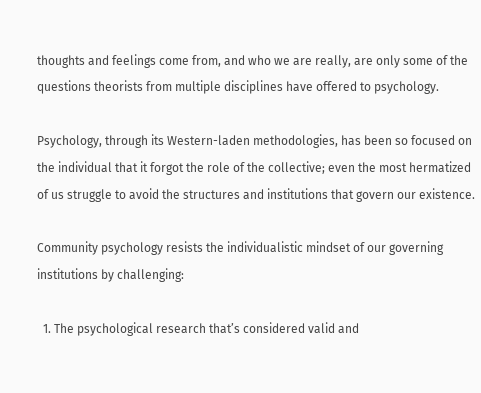thoughts and feelings come from, and who we are really, are only some of the questions theorists from multiple disciplines have offered to psychology.

Psychology, through its Western-laden methodologies, has been so focused on the individual that it forgot the role of the collective; even the most hermatized of us struggle to avoid the structures and institutions that govern our existence.

Community psychology resists the individualistic mindset of our governing institutions by challenging:

  1. The psychological research that’s considered valid and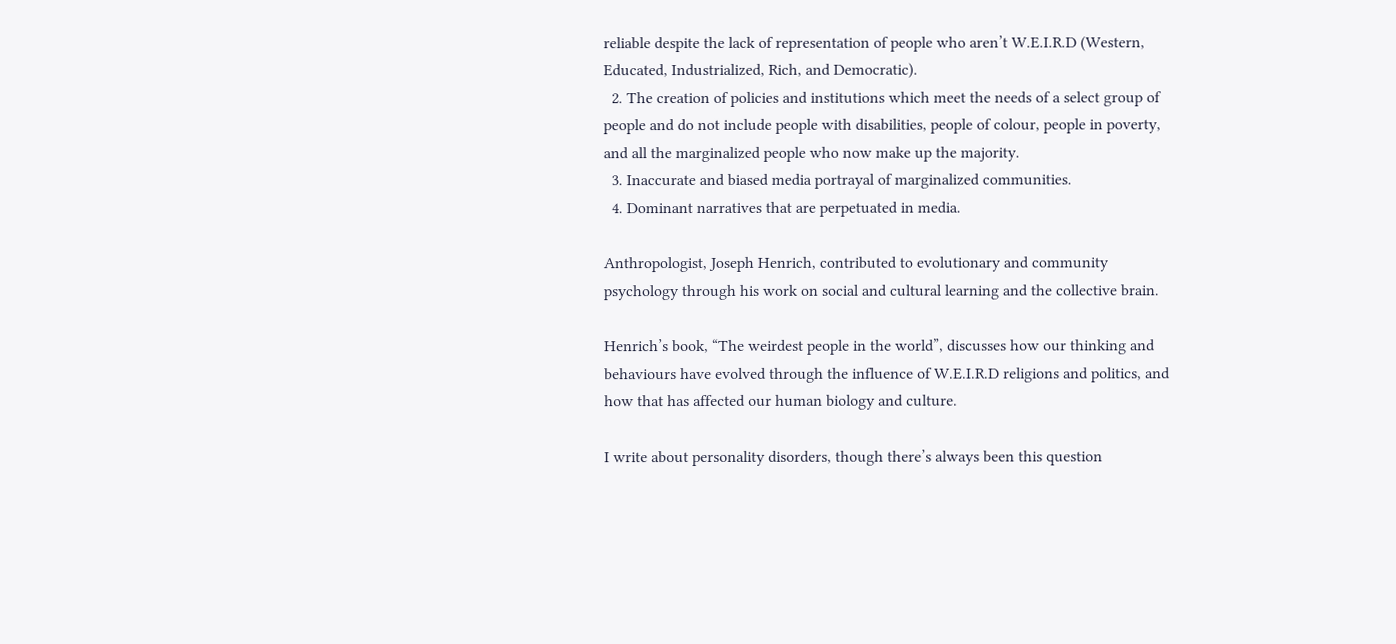reliable despite the lack of representation of people who aren’t W.E.I.R.D (Western, Educated, Industrialized, Rich, and Democratic).
  2. The creation of policies and institutions which meet the needs of a select group of people and do not include people with disabilities, people of colour, people in poverty, and all the marginalized people who now make up the majority.
  3. Inaccurate and biased media portrayal of marginalized communities.
  4. Dominant narratives that are perpetuated in media.

Anthropologist, Joseph Henrich, contributed to evolutionary and community psychology through his work on social and cultural learning and the collective brain.

Henrich’s book, “The weirdest people in the world”, discusses how our thinking and behaviours have evolved through the influence of W.E.I.R.D religions and politics, and how that has affected our human biology and culture.

I write about personality disorders, though there’s always been this question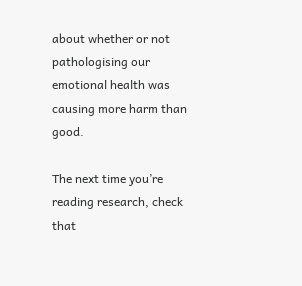about whether or not pathologising our emotional health was causing more harm than good.

The next time you’re reading research, check that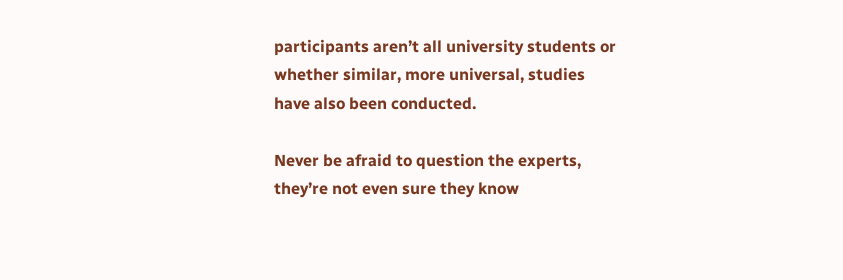participants aren’t all university students or whether similar, more universal, studies have also been conducted.

Never be afraid to question the experts, they’re not even sure they know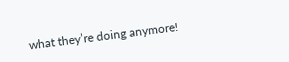what they’re doing anymore!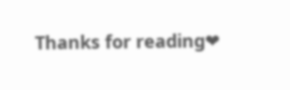Thanks for reading❤